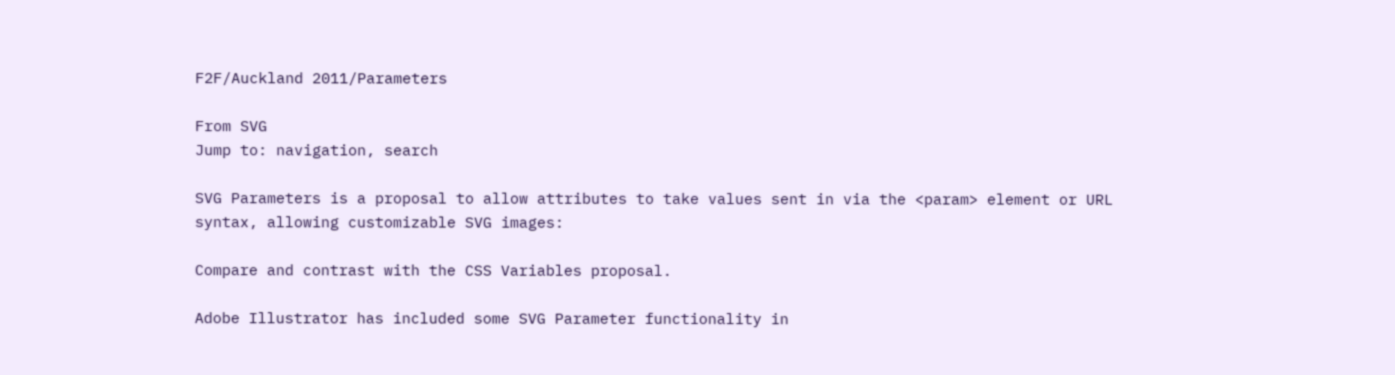F2F/Auckland 2011/Parameters

From SVG
Jump to: navigation, search

SVG Parameters is a proposal to allow attributes to take values sent in via the <param> element or URL syntax, allowing customizable SVG images:

Compare and contrast with the CSS Variables proposal.

Adobe Illustrator has included some SVG Parameter functionality in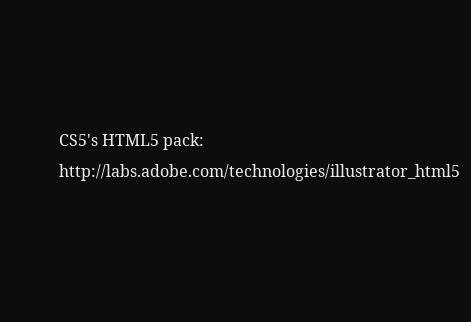CS5's HTML5 pack: http://labs.adobe.com/technologies/illustrator_html5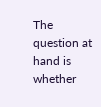The question at hand is whether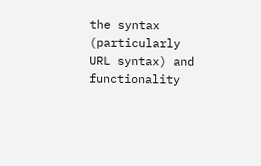the syntax (particularly URL syntax) and functionality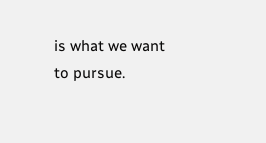is what we want to pursue.